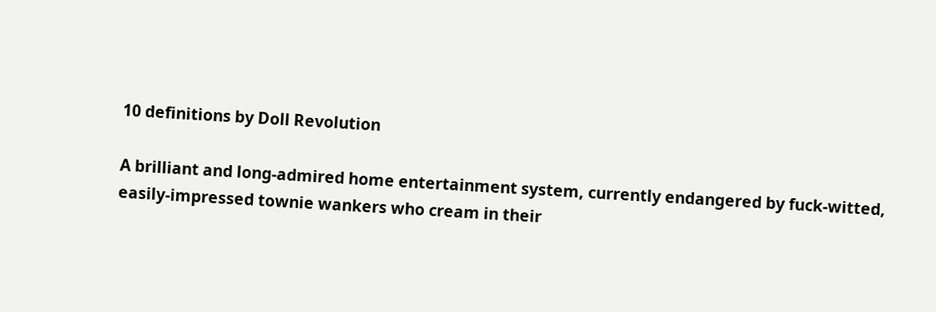10 definitions by Doll Revolution

A brilliant and long-admired home entertainment system, currently endangered by fuck-witted, easily-impressed townie wankers who cream in their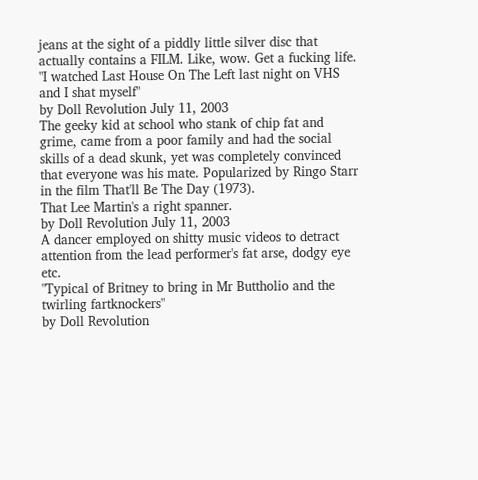jeans at the sight of a piddly little silver disc that actually contains a FILM. Like, wow. Get a fucking life.
"I watched Last House On The Left last night on VHS and I shat myself"
by Doll Revolution July 11, 2003
The geeky kid at school who stank of chip fat and grime, came from a poor family and had the social skills of a dead skunk, yet was completely convinced that everyone was his mate. Popularized by Ringo Starr in the film That'll Be The Day (1973).
That Lee Martin's a right spanner.
by Doll Revolution July 11, 2003
A dancer employed on shitty music videos to detract attention from the lead performer's fat arse, dodgy eye etc.
"Typical of Britney to bring in Mr Buttholio and the twirling fartknockers"
by Doll Revolution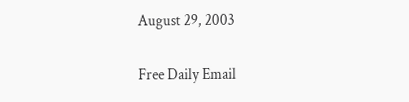August 29, 2003

Free Daily Email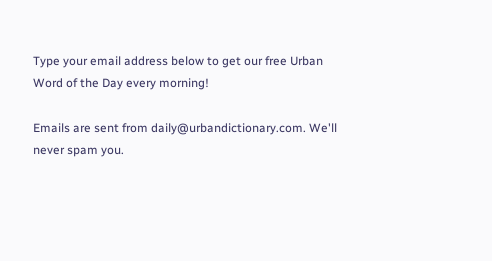Type your email address below to get our free Urban Word of the Day every morning!

Emails are sent from daily@urbandictionary.com. We'll never spam you.